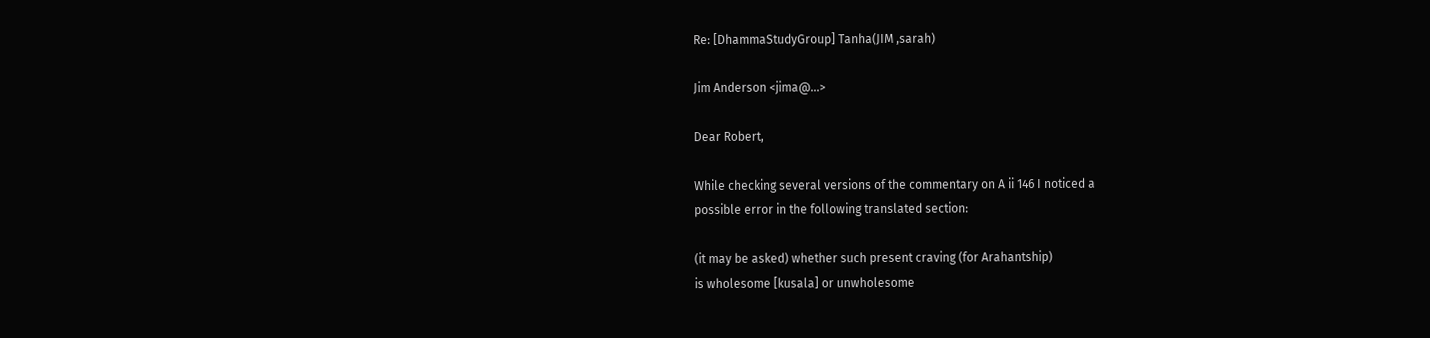Re: [DhammaStudyGroup] Tanha(JIM ,sarah)

Jim Anderson <jima@...>

Dear Robert,

While checking several versions of the commentary on A ii 146 I noticed a
possible error in the following translated section:

(it may be asked) whether such present craving (for Arahantship)
is wholesome [kusala] or unwholesome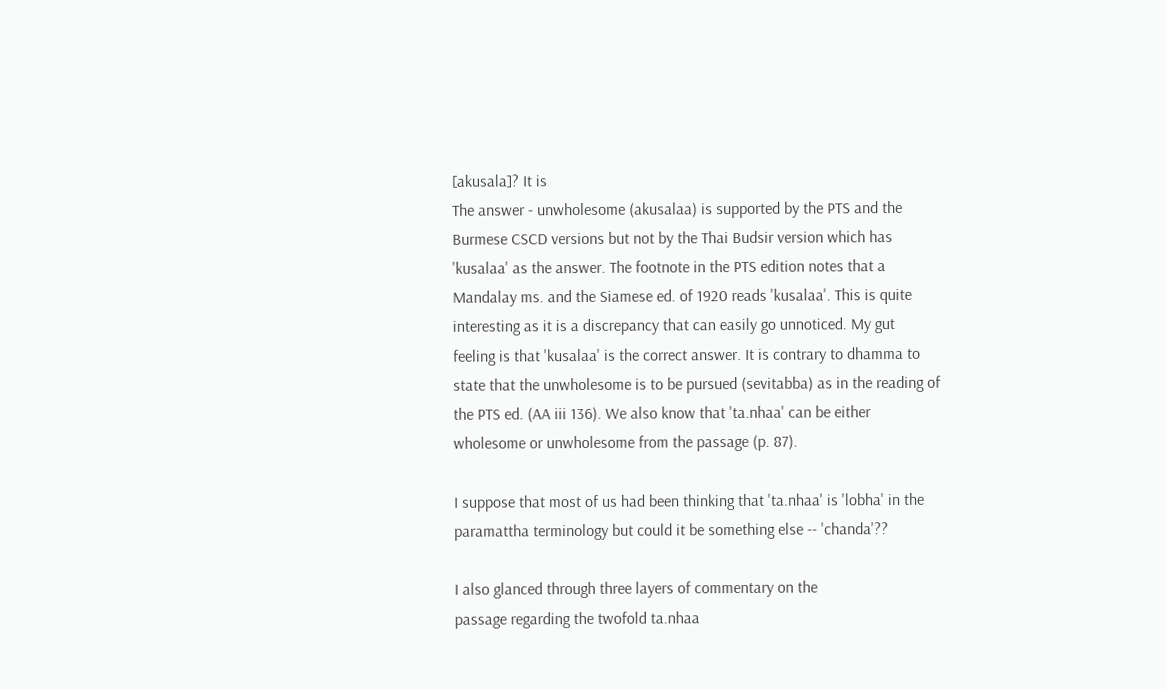[akusala]? It is
The answer - unwholesome (akusalaa) is supported by the PTS and the
Burmese CSCD versions but not by the Thai Budsir version which has
'kusalaa' as the answer. The footnote in the PTS edition notes that a
Mandalay ms. and the Siamese ed. of 1920 reads 'kusalaa'. This is quite
interesting as it is a discrepancy that can easily go unnoticed. My gut
feeling is that 'kusalaa' is the correct answer. It is contrary to dhamma to
state that the unwholesome is to be pursued (sevitabba) as in the reading of
the PTS ed. (AA iii 136). We also know that 'ta.nhaa' can be either
wholesome or unwholesome from the passage (p. 87).

I suppose that most of us had been thinking that 'ta.nhaa' is 'lobha' in the
paramattha terminology but could it be something else -- 'chanda'??

I also glanced through three layers of commentary on the
passage regarding the twofold ta.nhaa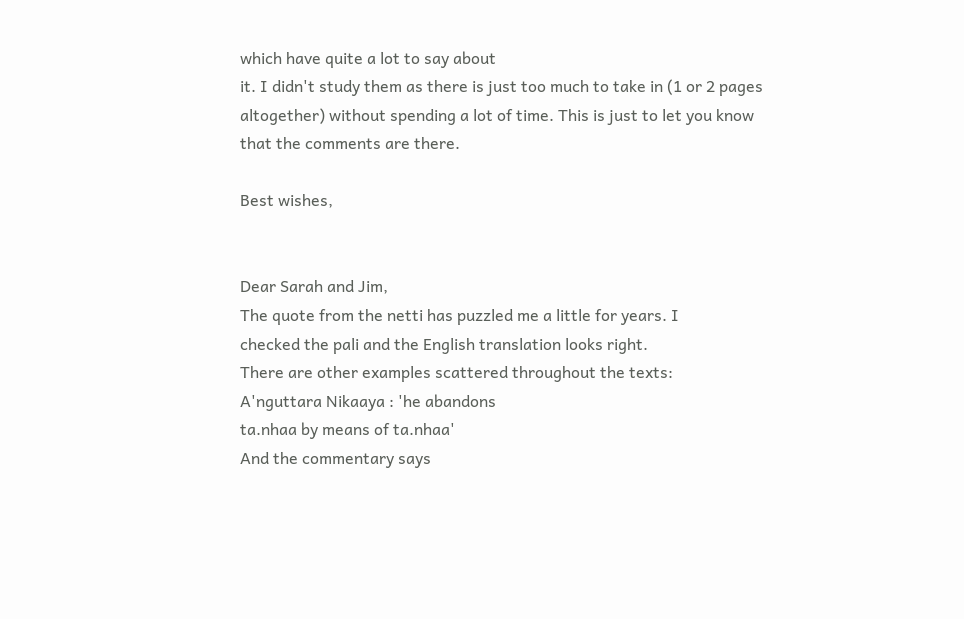which have quite a lot to say about
it. I didn't study them as there is just too much to take in (1 or 2 pages
altogether) without spending a lot of time. This is just to let you know
that the comments are there.

Best wishes,


Dear Sarah and Jim,
The quote from the netti has puzzled me a little for years. I
checked the pali and the English translation looks right.
There are other examples scattered throughout the texts:
A'nguttara Nikaaya : 'he abandons
ta.nhaa by means of ta.nhaa'
And the commentary says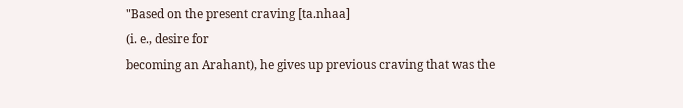"Based on the present craving [ta.nhaa]
(i. e., desire for
becoming an Arahant), he gives up previous craving that was the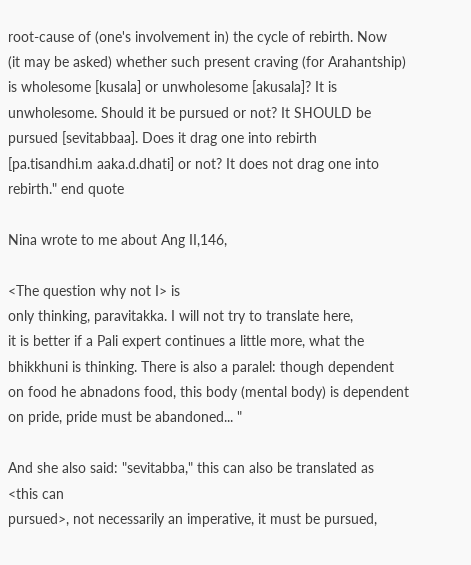root-cause of (one's involvement in) the cycle of rebirth. Now
(it may be asked) whether such present craving (for Arahantship)
is wholesome [kusala] or unwholesome [akusala]? It is
unwholesome. Should it be pursued or not? It SHOULD be
pursued [sevitabbaa]. Does it drag one into rebirth
[pa.tisandhi.m aaka.d.dhati] or not? It does not drag one into
rebirth." end quote

Nina wrote to me about Ang II,146,

<The question why not I> is
only thinking, paravitakka. I will not try to translate here,
it is better if a Pali expert continues a little more, what the
bhikkhuni is thinking. There is also a paralel: though dependent
on food he abnadons food, this body (mental body) is dependent
on pride, pride must be abandoned... "

And she also said: "sevitabba," this can also be translated as
<this can
pursued>, not necessarily an imperative, it must be pursued,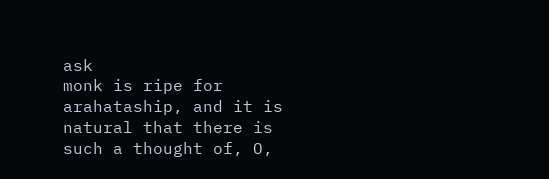ask
monk is ripe for arahataship, and it is natural that there is
such a thought of, O,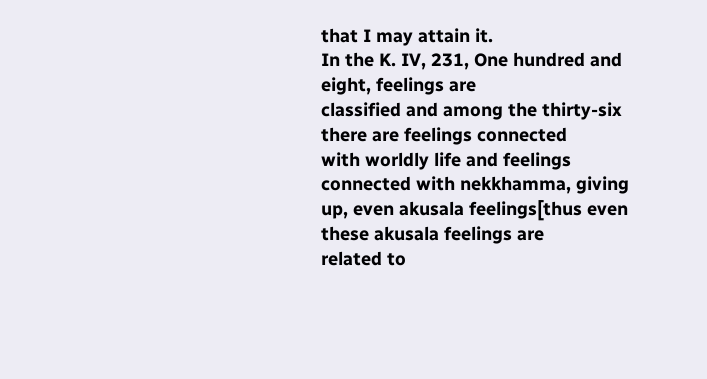that I may attain it.
In the K. IV, 231, One hundred and eight, feelings are
classified and among the thirty-six there are feelings connected
with worldly life and feelings connected with nekkhamma, giving
up, even akusala feelings[thus even these akusala feelings are
related to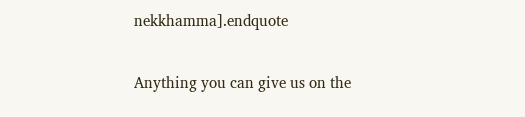nekkhamma].endquote

Anything you can give us on the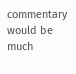commentary would be much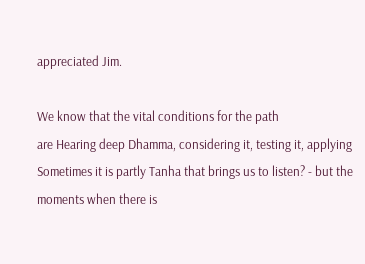appreciated Jim.

We know that the vital conditions for the path
are Hearing deep Dhamma, considering it, testing it, applying
Sometimes it is partly Tanha that brings us to listen? - but the
moments when there is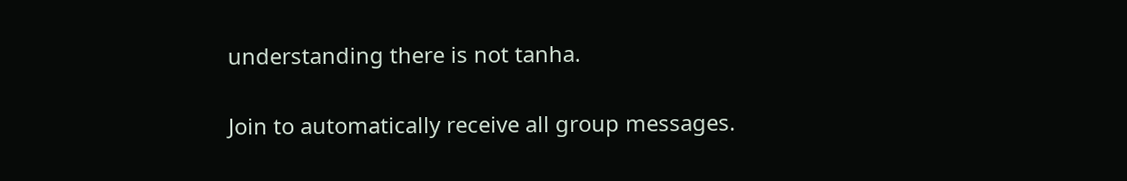understanding there is not tanha.

Join to automatically receive all group messages.